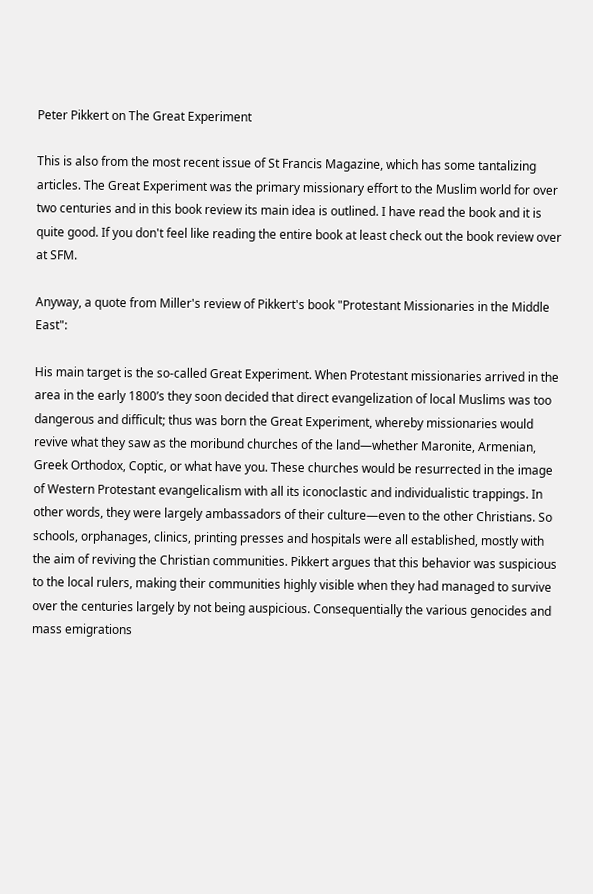Peter Pikkert on The Great Experiment

This is also from the most recent issue of St Francis Magazine, which has some tantalizing articles. The Great Experiment was the primary missionary effort to the Muslim world for over two centuries and in this book review its main idea is outlined. I have read the book and it is quite good. If you don't feel like reading the entire book at least check out the book review over at SFM.

Anyway, a quote from Miller's review of Pikkert's book "Protestant Missionaries in the Middle East":

His main target is the so-called Great Experiment. When Protestant missionaries arrived in the area in the early 1800’s they soon decided that direct evangelization of local Muslims was too dangerous and difficult; thus was born the Great Experiment, whereby missionaries would revive what they saw as the moribund churches of the land—whether Maronite, Armenian, Greek Orthodox, Coptic, or what have you. These churches would be resurrected in the image of Western Protestant evangelicalism with all its iconoclastic and individualistic trappings. In other words, they were largely ambassadors of their culture—even to the other Christians. So schools, orphanages, clinics, printing presses and hospitals were all established, mostly with the aim of reviving the Christian communities. Pikkert argues that this behavior was suspicious to the local rulers, making their communities highly visible when they had managed to survive over the centuries largely by not being auspicious. Consequentially the various genocides and mass emigrations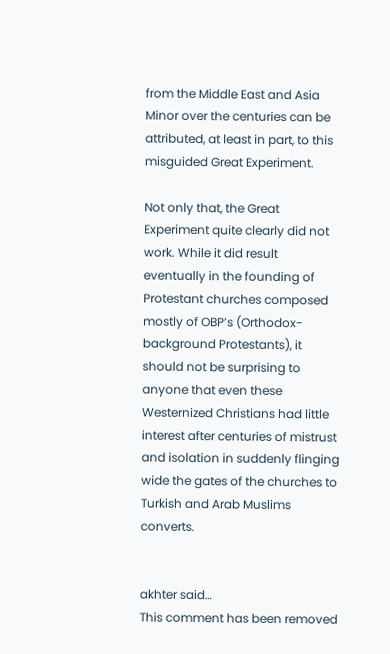from the Middle East and Asia Minor over the centuries can be attributed, at least in part, to this misguided Great Experiment.

Not only that, the Great Experiment quite clearly did not work. While it did result eventually in the founding of Protestant churches composed mostly of OBP’s (Orthodox-background Protestants), it should not be surprising to anyone that even these Westernized Christians had little interest after centuries of mistrust and isolation in suddenly flinging wide the gates of the churches to Turkish and Arab Muslims converts.


akhter said…
This comment has been removed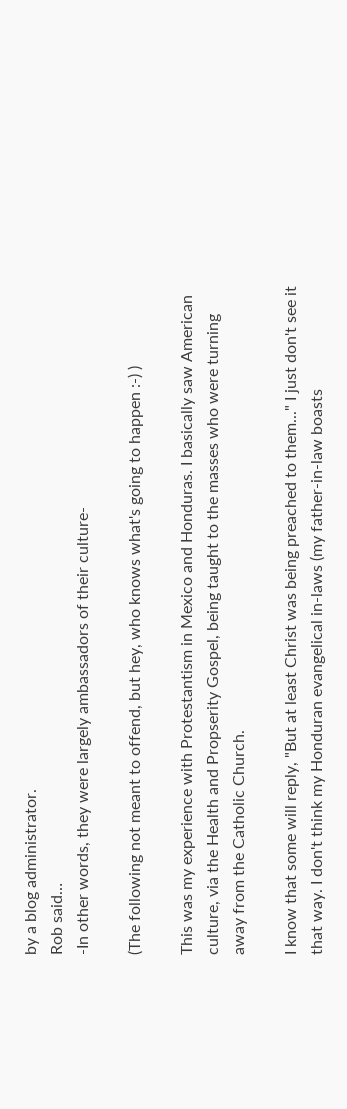by a blog administrator.
Rob said…
-In other words, they were largely ambassadors of their culture-

(The following not meant to offend, but hey, who knows what's going to happen :-) )

This was my experience with Protestantism in Mexico and Honduras. I basically saw American culture, via the Health and Propserity Gospel, being taught to the masses who were turning away from the Catholic Church.

I know that some will reply, "But at least Christ was being preached to them..." I just don't see it that way. I don't think my Honduran evangelical in-laws (my father-in-law boasts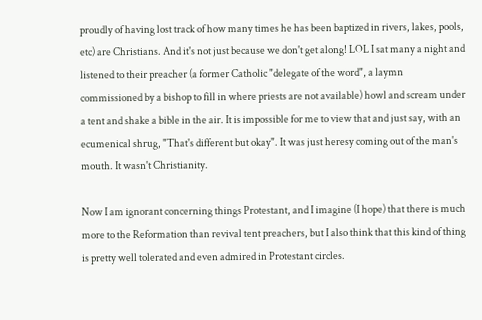proudly of having lost track of how many times he has been baptized in rivers, lakes, pools, etc) are Christians. And it's not just because we don't get along! LOL I sat many a night and listened to their preacher (a former Catholic "delegate of the word", a laymn commissioned by a bishop to fill in where priests are not available) howl and scream under a tent and shake a bible in the air. It is impossible for me to view that and just say, with an ecumenical shrug, "That's different but okay". It was just heresy coming out of the man's mouth. It wasn't Christianity.

Now I am ignorant concerning things Protestant, and I imagine (I hope) that there is much more to the Reformation than revival tent preachers, but I also think that this kind of thing is pretty well tolerated and even admired in Protestant circles.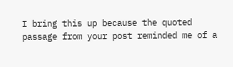I bring this up because the quoted passage from your post reminded me of a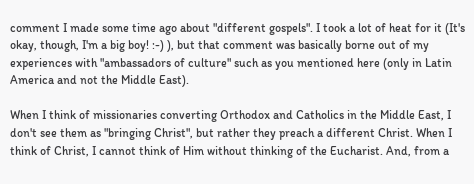comment I made some time ago about "different gospels". I took a lot of heat for it (It's okay, though, I'm a big boy! :-) ), but that comment was basically borne out of my experiences with "ambassadors of culture" such as you mentioned here (only in Latin America and not the Middle East).

When I think of missionaries converting Orthodox and Catholics in the Middle East, I don't see them as "bringing Christ", but rather they preach a different Christ. When I think of Christ, I cannot think of Him without thinking of the Eucharist. And, from a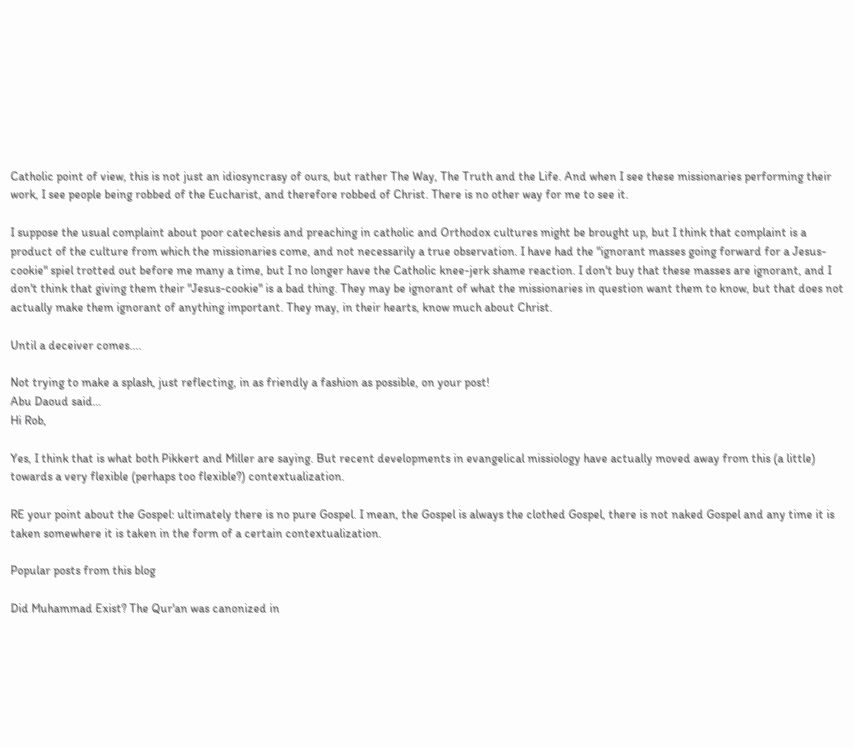Catholic point of view, this is not just an idiosyncrasy of ours, but rather The Way, The Truth and the Life. And when I see these missionaries performing their work, I see people being robbed of the Eucharist, and therefore robbed of Christ. There is no other way for me to see it.

I suppose the usual complaint about poor catechesis and preaching in catholic and Orthodox cultures might be brought up, but I think that complaint is a product of the culture from which the missionaries come, and not necessarily a true observation. I have had the "ignorant masses going forward for a Jesus-cookie" spiel trotted out before me many a time, but I no longer have the Catholic knee-jerk shame reaction. I don't buy that these masses are ignorant, and I don't think that giving them their "Jesus-cookie" is a bad thing. They may be ignorant of what the missionaries in question want them to know, but that does not actually make them ignorant of anything important. They may, in their hearts, know much about Christ.

Until a deceiver comes....

Not trying to make a splash, just reflecting, in as friendly a fashion as possible, on your post!
Abu Daoud said…
Hi Rob,

Yes, I think that is what both Pikkert and Miller are saying. But recent developments in evangelical missiology have actually moved away from this (a little) towards a very flexible (perhaps too flexible?) contextualization.

RE your point about the Gospel: ultimately there is no pure Gospel. I mean, the Gospel is always the clothed Gospel, there is not naked Gospel and any time it is taken somewhere it is taken in the form of a certain contextualization.

Popular posts from this blog

Did Muhammad Exist? The Qur'an was canonized in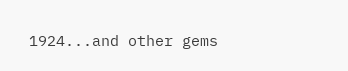1924...and other gems